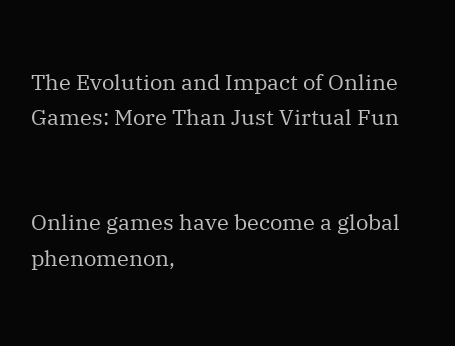The Evolution and Impact of Online Games: More Than Just Virtual Fun


Online games have become a global phenomenon,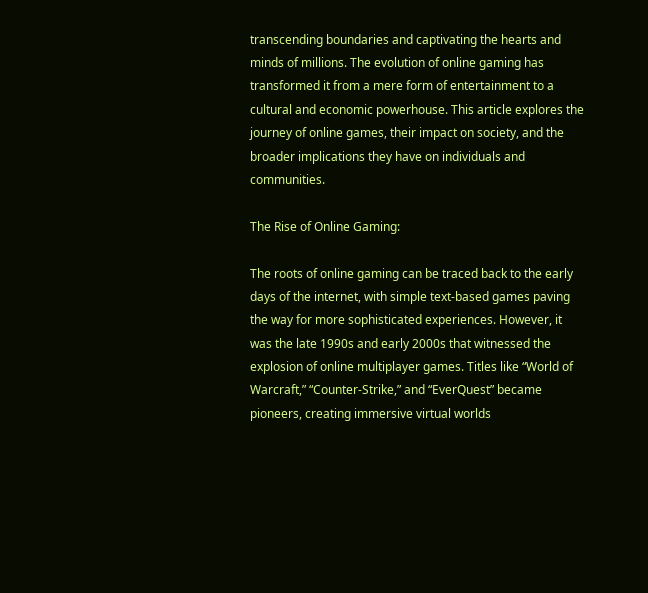transcending boundaries and captivating the hearts and minds of millions. The evolution of online gaming has transformed it from a mere form of entertainment to a cultural and economic powerhouse. This article explores the journey of online games, their impact on society, and the broader implications they have on individuals and communities.

The Rise of Online Gaming:

The roots of online gaming can be traced back to the early days of the internet, with simple text-based games paving the way for more sophisticated experiences. However, it was the late 1990s and early 2000s that witnessed the explosion of online multiplayer games. Titles like “World of Warcraft,” “Counter-Strike,” and “EverQuest” became pioneers, creating immersive virtual worlds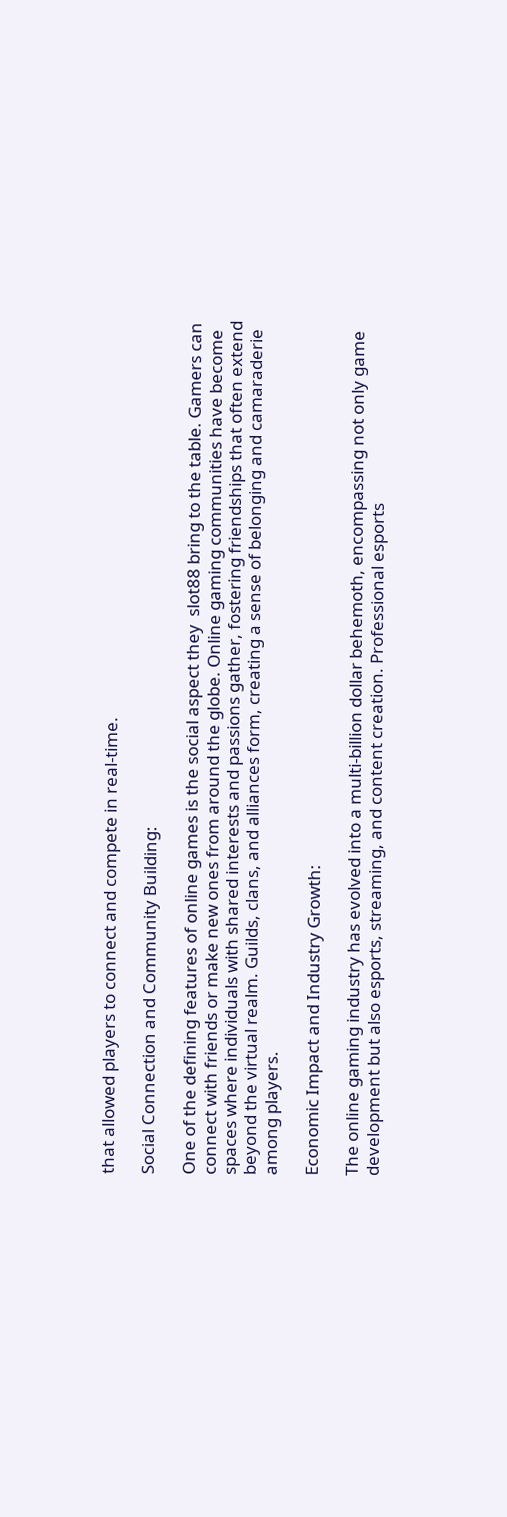that allowed players to connect and compete in real-time.

Social Connection and Community Building:

One of the defining features of online games is the social aspect they  slot88 bring to the table. Gamers can connect with friends or make new ones from around the globe. Online gaming communities have become spaces where individuals with shared interests and passions gather, fostering friendships that often extend beyond the virtual realm. Guilds, clans, and alliances form, creating a sense of belonging and camaraderie among players.

Economic Impact and Industry Growth:

The online gaming industry has evolved into a multi-billion dollar behemoth, encompassing not only game development but also esports, streaming, and content creation. Professional esports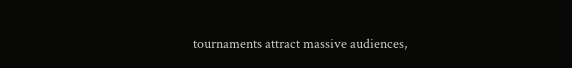tournaments attract massive audiences,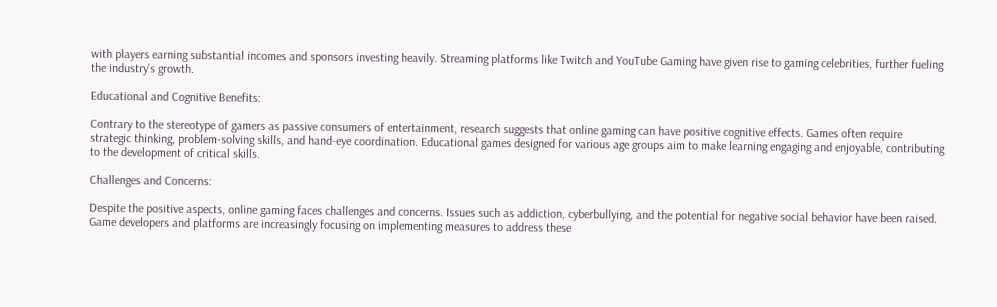with players earning substantial incomes and sponsors investing heavily. Streaming platforms like Twitch and YouTube Gaming have given rise to gaming celebrities, further fueling the industry’s growth.

Educational and Cognitive Benefits:

Contrary to the stereotype of gamers as passive consumers of entertainment, research suggests that online gaming can have positive cognitive effects. Games often require strategic thinking, problem-solving skills, and hand-eye coordination. Educational games designed for various age groups aim to make learning engaging and enjoyable, contributing to the development of critical skills.

Challenges and Concerns:

Despite the positive aspects, online gaming faces challenges and concerns. Issues such as addiction, cyberbullying, and the potential for negative social behavior have been raised. Game developers and platforms are increasingly focusing on implementing measures to address these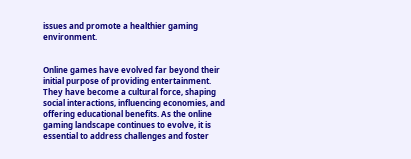issues and promote a healthier gaming environment.


Online games have evolved far beyond their initial purpose of providing entertainment. They have become a cultural force, shaping social interactions, influencing economies, and offering educational benefits. As the online gaming landscape continues to evolve, it is essential to address challenges and foster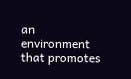an environment that promotes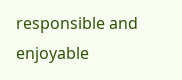responsible and enjoyable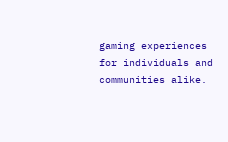gaming experiences for individuals and communities alike.